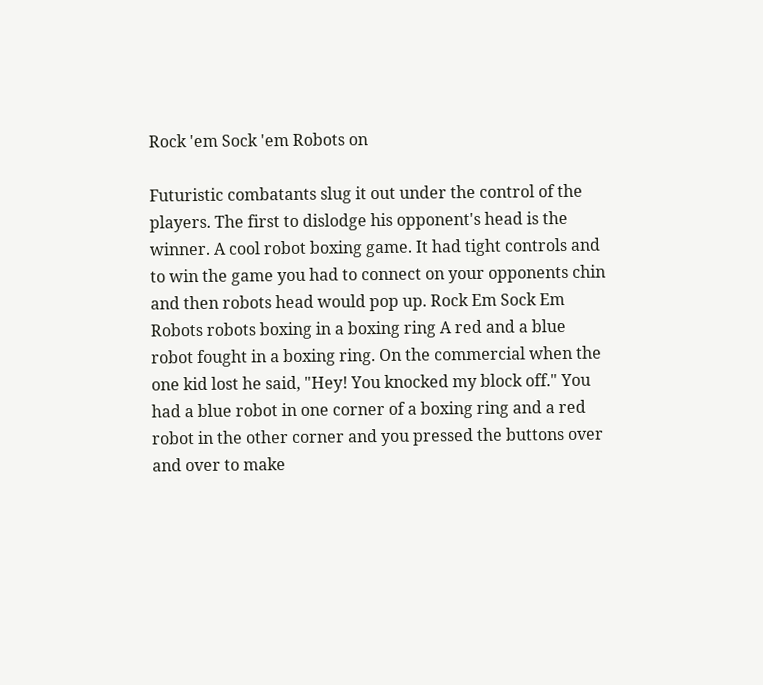Rock 'em Sock 'em Robots on

Futuristic combatants slug it out under the control of the players. The first to dislodge his opponent's head is the winner. A cool robot boxing game. It had tight controls and to win the game you had to connect on your opponents chin and then robots head would pop up. Rock Em Sock Em Robots robots boxing in a boxing ring A red and a blue robot fought in a boxing ring. On the commercial when the one kid lost he said, "Hey! You knocked my block off." You had a blue robot in one corner of a boxing ring and a red robot in the other corner and you pressed the buttons over and over to make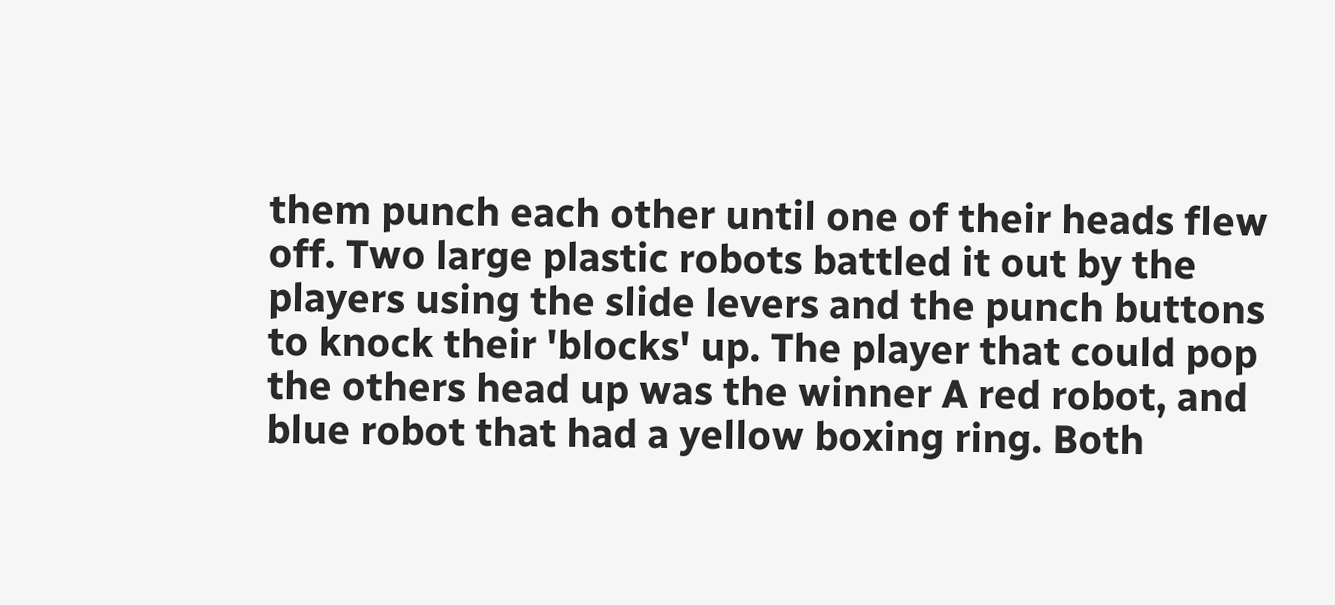them punch each other until one of their heads flew off. Two large plastic robots battled it out by the players using the slide levers and the punch buttons to knock their 'blocks' up. The player that could pop the others head up was the winner A red robot, and blue robot that had a yellow boxing ring. Both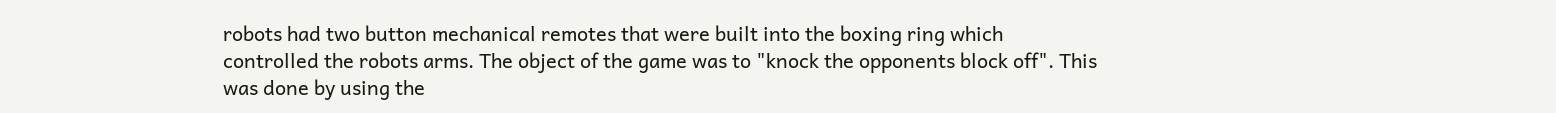robots had two button mechanical remotes that were built into the boxing ring which controlled the robots arms. The object of the game was to "knock the opponents block off". This was done by using the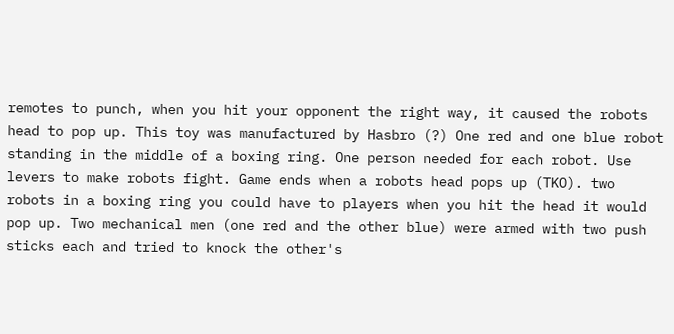remotes to punch, when you hit your opponent the right way, it caused the robots head to pop up. This toy was manufactured by Hasbro (?) One red and one blue robot standing in the middle of a boxing ring. One person needed for each robot. Use levers to make robots fight. Game ends when a robots head pops up (TKO). two robots in a boxing ring you could have to players when you hit the head it would pop up. Two mechanical men (one red and the other blue) were armed with two push sticks each and tried to knock the other's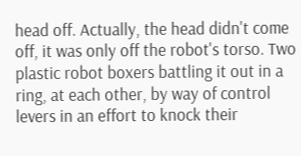head off. Actually, the head didn't come off, it was only off the robot's torso. Two plastic robot boxers battling it out in a ring, at each other, by way of control levers in an effort to knock their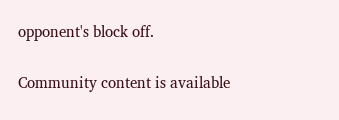opponent's block off.

Community content is available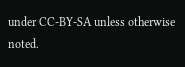under CC-BY-SA unless otherwise noted.